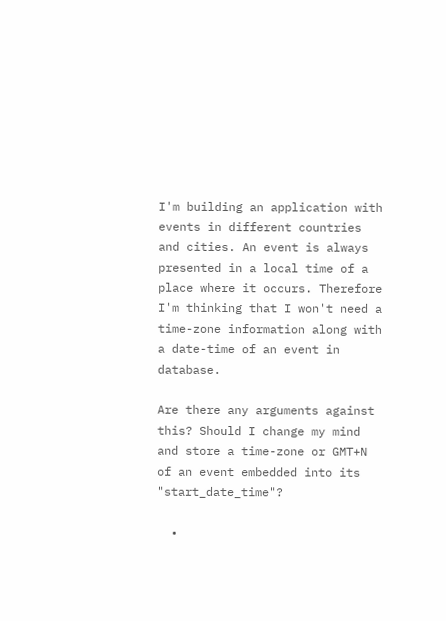I'm building an application with events in different countries and cities. An event is always presented in a local time of a place where it occurs. Therefore I'm thinking that I won't need a time-zone information along with a date-time of an event in database.

Are there any arguments against this? Should I change my mind and store a time-zone or GMT+N of an event embedded into its "start_date_time"?

  •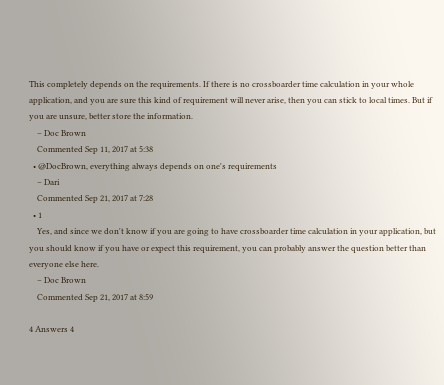This completely depends on the requirements. If there is no crossboarder time calculation in your whole application, and you are sure this kind of requirement will never arise, then you can stick to local times. But if you are unsure, better store the information.
    – Doc Brown
    Commented Sep 11, 2017 at 5:38
  • @DocBrown, everything always depends on one's requirements
    – Dari
    Commented Sep 21, 2017 at 7:28
  • 1
    Yes, and since we don't know if you are going to have crossboarder time calculation in your application, but you should know if you have or expect this requirement, you can probably answer the question better than everyone else here.
    – Doc Brown
    Commented Sep 21, 2017 at 8:59

4 Answers 4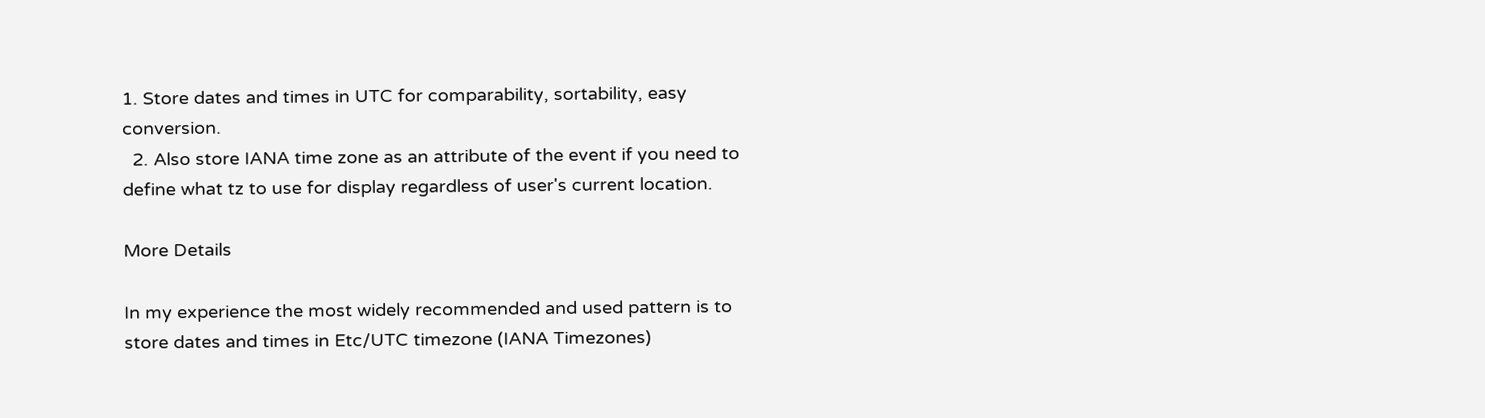1. Store dates and times in UTC for comparability, sortability, easy conversion.
  2. Also store IANA time zone as an attribute of the event if you need to define what tz to use for display regardless of user's current location.

More Details

In my experience the most widely recommended and used pattern is to store dates and times in Etc/UTC timezone (IANA Timezones)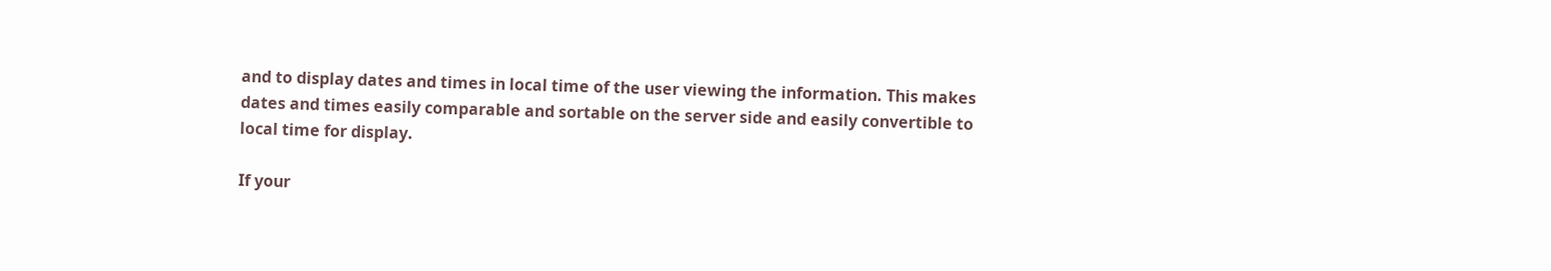and to display dates and times in local time of the user viewing the information. This makes dates and times easily comparable and sortable on the server side and easily convertible to local time for display.

If your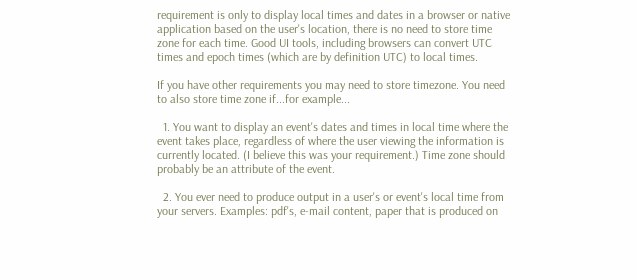requirement is only to display local times and dates in a browser or native application based on the user's location, there is no need to store time zone for each time. Good UI tools, including browsers can convert UTC times and epoch times (which are by definition UTC) to local times.

If you have other requirements you may need to store timezone. You need to also store time zone if...for example...

  1. You want to display an event's dates and times in local time where the event takes place, regardless of where the user viewing the information is currently located. (I believe this was your requirement.) Time zone should probably be an attribute of the event.

  2. You ever need to produce output in a user's or event's local time from your servers. Examples: pdf's, e-mail content, paper that is produced on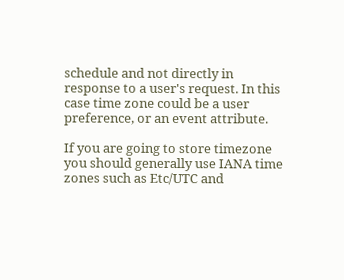schedule and not directly in response to a user's request. In this case time zone could be a user preference, or an event attribute.

If you are going to store timezone you should generally use IANA time zones such as Etc/UTC and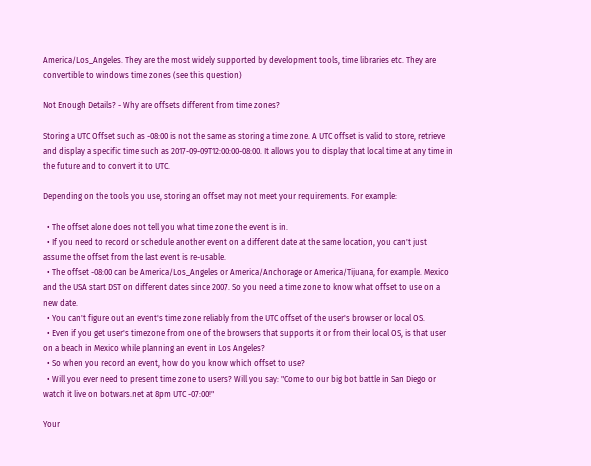America/Los_Angeles. They are the most widely supported by development tools, time libraries etc. They are convertible to windows time zones (see this question)

Not Enough Details? - Why are offsets different from time zones?

Storing a UTC Offset such as -08:00 is not the same as storing a time zone. A UTC offset is valid to store, retrieve and display a specific time such as 2017-09-09T12:00:00-08:00. It allows you to display that local time at any time in the future and to convert it to UTC.

Depending on the tools you use, storing an offset may not meet your requirements. For example:

  • The offset alone does not tell you what time zone the event is in.
  • If you need to record or schedule another event on a different date at the same location, you can't just assume the offset from the last event is re-usable.
  • The offset -08:00 can be America/Los_Angeles or America/Anchorage or America/Tijuana, for example. Mexico and the USA start DST on different dates since 2007. So you need a time zone to know what offset to use on a new date.
  • You can't figure out an event's time zone reliably from the UTC offset of the user's browser or local OS.
  • Even if you get user's timezone from one of the browsers that supports it or from their local OS, is that user on a beach in Mexico while planning an event in Los Angeles?
  • So when you record an event, how do you know which offset to use?
  • Will you ever need to present time zone to users? Will you say: "Come to our big bot battle in San Diego or watch it live on botwars.net at 8pm UTC -07:00!"

Your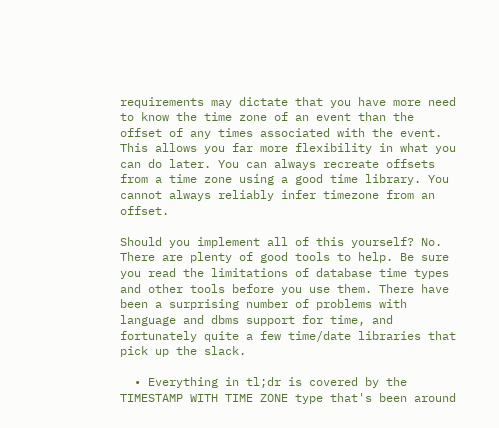requirements may dictate that you have more need to know the time zone of an event than the offset of any times associated with the event. This allows you far more flexibility in what you can do later. You can always recreate offsets from a time zone using a good time library. You cannot always reliably infer timezone from an offset.

Should you implement all of this yourself? No. There are plenty of good tools to help. Be sure you read the limitations of database time types and other tools before you use them. There have been a surprising number of problems with language and dbms support for time, and fortunately quite a few time/date libraries that pick up the slack.

  • Everything in tl;dr is covered by the TIMESTAMP WITH TIME ZONE type that's been around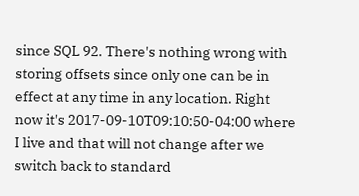since SQL 92. There's nothing wrong with storing offsets since only one can be in effect at any time in any location. Right now it's 2017-09-10T09:10:50-04:00 where I live and that will not change after we switch back to standard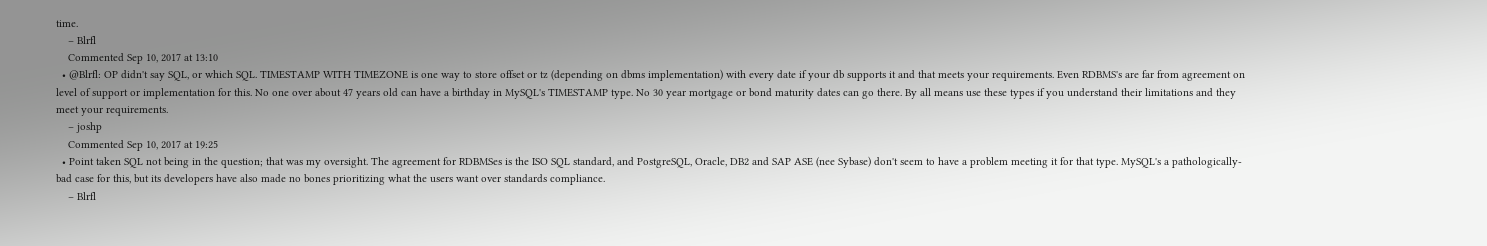time.
    – Blrfl
    Commented Sep 10, 2017 at 13:10
  • @Blrfl: OP didn't say SQL, or which SQL. TIMESTAMP WITH TIMEZONE is one way to store offset or tz (depending on dbms implementation) with every date if your db supports it and that meets your requirements. Even RDBMS's are far from agreement on level of support or implementation for this. No one over about 47 years old can have a birthday in MySQL's TIMESTAMP type. No 30 year mortgage or bond maturity dates can go there. By all means use these types if you understand their limitations and they meet your requirements.
    – joshp
    Commented Sep 10, 2017 at 19:25
  • Point taken SQL not being in the question; that was my oversight. The agreement for RDBMSes is the ISO SQL standard, and PostgreSQL, Oracle, DB2 and SAP ASE (nee Sybase) don't seem to have a problem meeting it for that type. MySQL's a pathologically-bad case for this, but its developers have also made no bones prioritizing what the users want over standards compliance.
    – Blrfl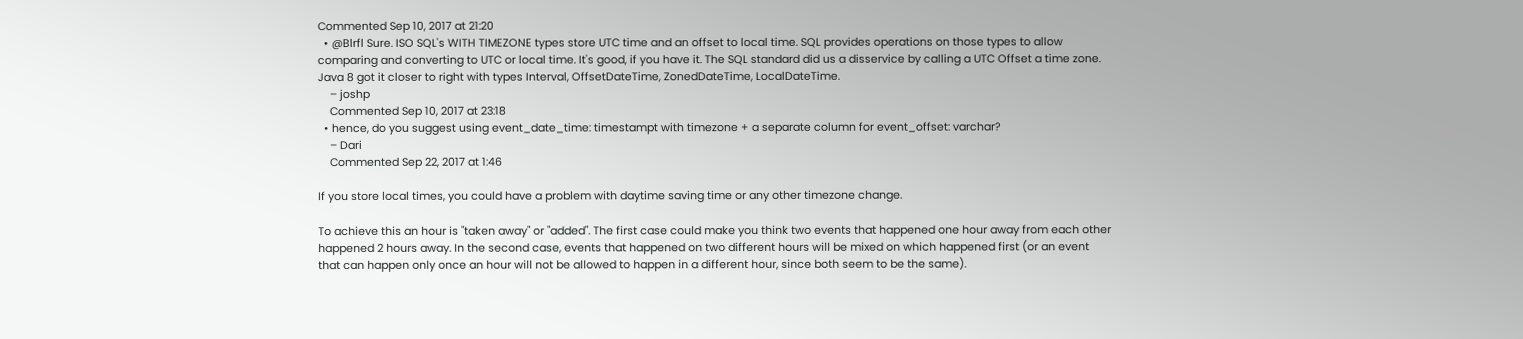Commented Sep 10, 2017 at 21:20
  • @Blrfl Sure. ISO SQL's WITH TIMEZONE types store UTC time and an offset to local time. SQL provides operations on those types to allow comparing and converting to UTC or local time. It's good, if you have it. The SQL standard did us a disservice by calling a UTC Offset a time zone. Java 8 got it closer to right with types Interval, OffsetDateTime, ZonedDateTime, LocalDateTime.
    – joshp
    Commented Sep 10, 2017 at 23:18
  • hence, do you suggest using event_date_time: timestampt with timezone + a separate column for event_offset: varchar?
    – Dari
    Commented Sep 22, 2017 at 1:46

If you store local times, you could have a problem with daytime saving time or any other timezone change.

To achieve this an hour is "taken away" or "added". The first case could make you think two events that happened one hour away from each other happened 2 hours away. In the second case, events that happened on two different hours will be mixed on which happened first (or an event that can happen only once an hour will not be allowed to happen in a different hour, since both seem to be the same).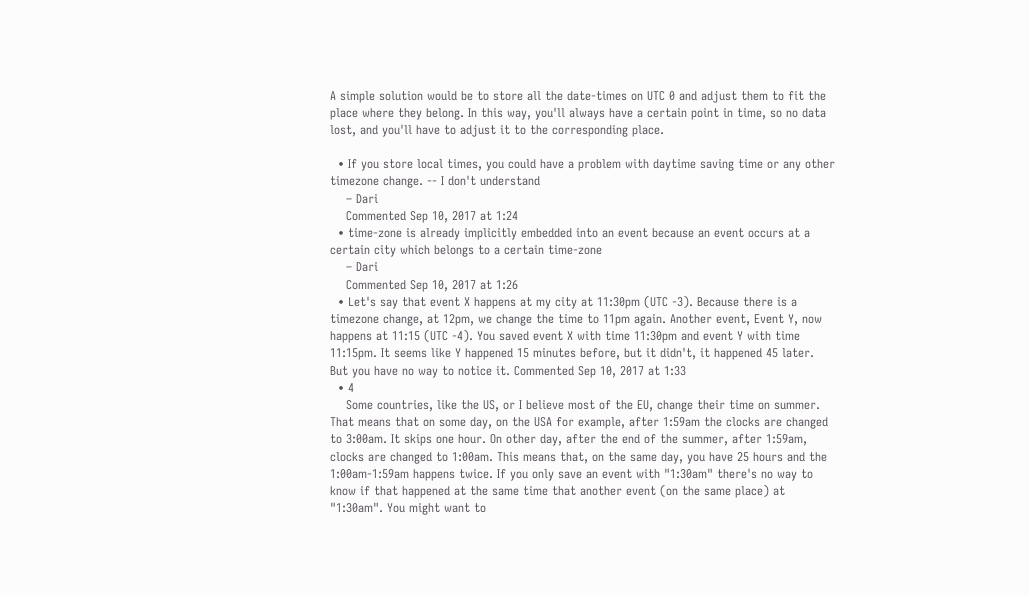A simple solution would be to store all the date-times on UTC 0 and adjust them to fit the place where they belong. In this way, you'll always have a certain point in time, so no data lost, and you'll have to adjust it to the corresponding place.

  • If you store local times, you could have a problem with daytime saving time or any other timezone change. -- I don't understand
    – Dari
    Commented Sep 10, 2017 at 1:24
  • time-zone is already implicitly embedded into an event because an event occurs at a certain city which belongs to a certain time-zone
    – Dari
    Commented Sep 10, 2017 at 1:26
  • Let's say that event X happens at my city at 11:30pm (UTC -3). Because there is a timezone change, at 12pm, we change the time to 11pm again. Another event, Event Y, now happens at 11:15 (UTC -4). You saved event X with time 11:30pm and event Y with time 11:15pm. It seems like Y happened 15 minutes before, but it didn't, it happened 45 later. But you have no way to notice it. Commented Sep 10, 2017 at 1:33
  • 4
    Some countries, like the US, or I believe most of the EU, change their time on summer. That means that on some day, on the USA for example, after 1:59am the clocks are changed to 3:00am. It skips one hour. On other day, after the end of the summer, after 1:59am, clocks are changed to 1:00am. This means that, on the same day, you have 25 hours and the 1:00am-1:59am happens twice. If you only save an event with "1:30am" there's no way to know if that happened at the same time that another event (on the same place) at "1:30am". You might want to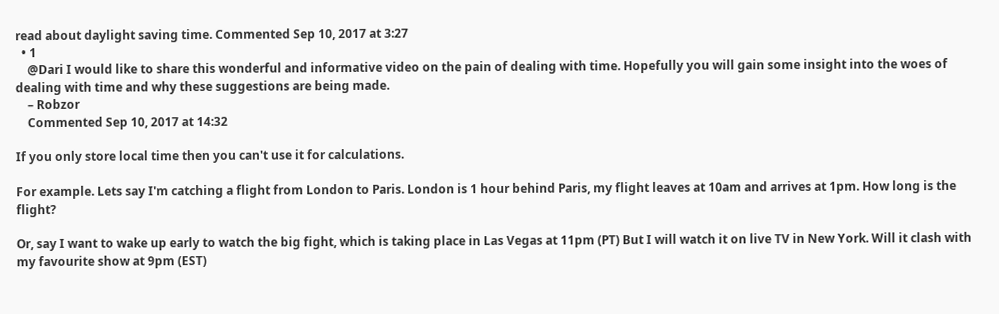read about daylight saving time. Commented Sep 10, 2017 at 3:27
  • 1
    @Dari I would like to share this wonderful and informative video on the pain of dealing with time. Hopefully you will gain some insight into the woes of dealing with time and why these suggestions are being made.
    – Robzor
    Commented Sep 10, 2017 at 14:32

If you only store local time then you can't use it for calculations.

For example. Lets say I'm catching a flight from London to Paris. London is 1 hour behind Paris, my flight leaves at 10am and arrives at 1pm. How long is the flight?

Or, say I want to wake up early to watch the big fight, which is taking place in Las Vegas at 11pm (PT) But I will watch it on live TV in New York. Will it clash with my favourite show at 9pm (EST)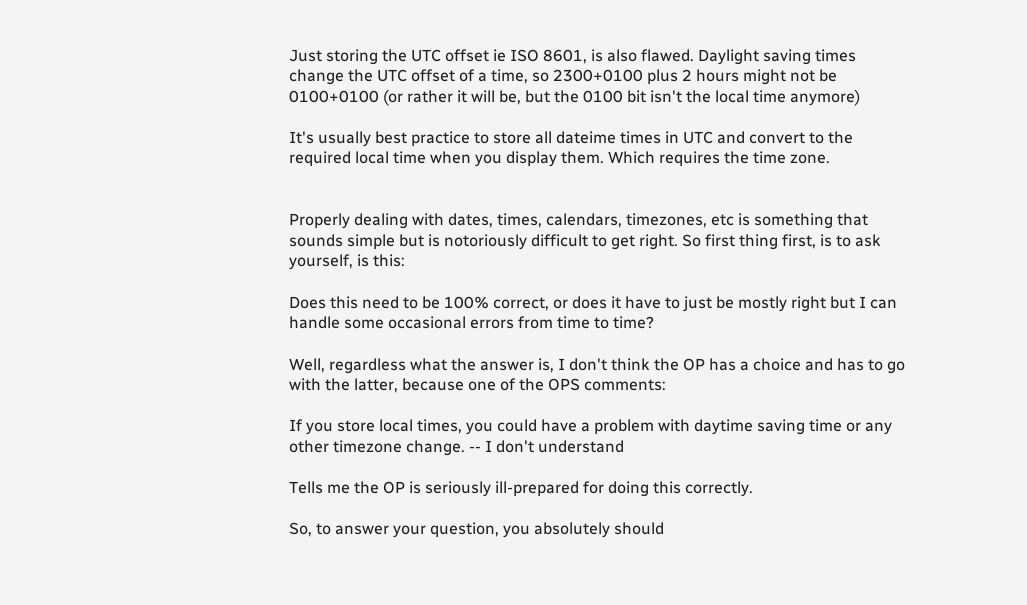Just storing the UTC offset ie ISO 8601, is also flawed. Daylight saving times change the UTC offset of a time, so 2300+0100 plus 2 hours might not be 0100+0100 (or rather it will be, but the 0100 bit isn't the local time anymore)

It's usually best practice to store all dateime times in UTC and convert to the required local time when you display them. Which requires the time zone.


Properly dealing with dates, times, calendars, timezones, etc is something that sounds simple but is notoriously difficult to get right. So first thing first, is to ask yourself, is this:

Does this need to be 100% correct, or does it have to just be mostly right but I can handle some occasional errors from time to time?

Well, regardless what the answer is, I don't think the OP has a choice and has to go with the latter, because one of the OPS comments:

If you store local times, you could have a problem with daytime saving time or any other timezone change. -- I don't understand

Tells me the OP is seriously ill-prepared for doing this correctly.

So, to answer your question, you absolutely should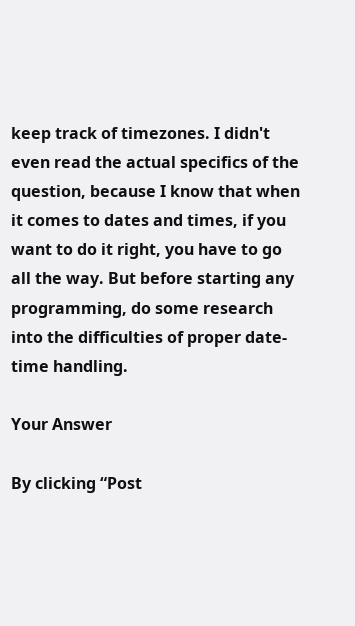keep track of timezones. I didn't even read the actual specifics of the question, because I know that when it comes to dates and times, if you want to do it right, you have to go all the way. But before starting any programming, do some research into the difficulties of proper date-time handling.

Your Answer

By clicking “Post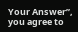Your Answer”, you agree to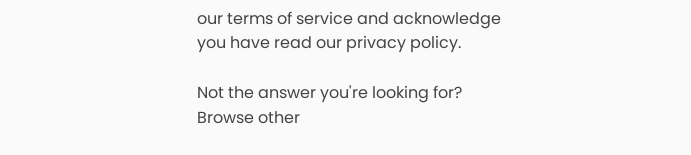our terms of service and acknowledge you have read our privacy policy.

Not the answer you're looking for? Browse other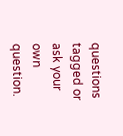questions tagged or ask your own question.